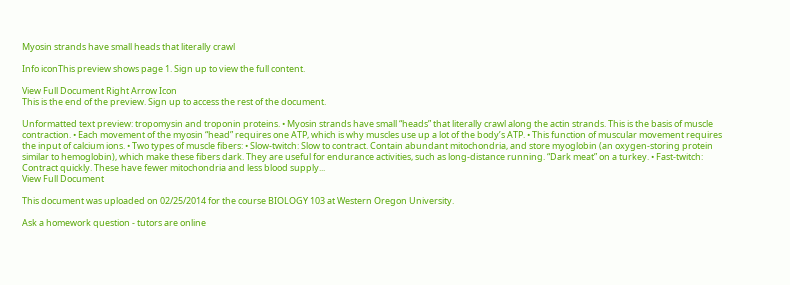Myosin strands have small heads that literally crawl

Info iconThis preview shows page 1. Sign up to view the full content.

View Full Document Right Arrow Icon
This is the end of the preview. Sign up to access the rest of the document.

Unformatted text preview: tropomysin and troponin proteins. • Myosin strands have small “heads” that literally crawl along the actin strands. This is the basis of muscle contraction. • Each movement of the myosin “head” requires one ATP, which is why muscles use up a lot of the body’s ATP. • This function of muscular movement requires the input of calcium ions. • Two types of muscle fibers: • Slow-twitch: Slow to contract. Contain abundant mitochondria, and store myoglobin (an oxygen-storing protein similar to hemoglobin), which make these fibers dark. They are useful for endurance activities, such as long-distance running. “Dark meat” on a turkey. • Fast-twitch: Contract quickly. These have fewer mitochondria and less blood supply...
View Full Document

This document was uploaded on 02/25/2014 for the course BIOLOGY 103 at Western Oregon University.

Ask a homework question - tutors are online